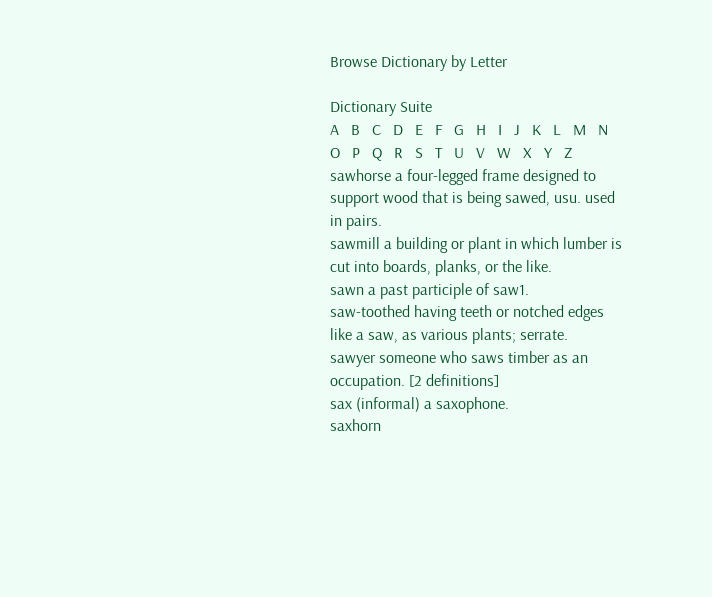Browse Dictionary by Letter

Dictionary Suite
A   B   C   D   E   F   G   H   I   J   K   L   M   N   O   P   Q   R   S   T   U   V   W   X   Y   Z
sawhorse a four-legged frame designed to support wood that is being sawed, usu. used in pairs.
sawmill a building or plant in which lumber is cut into boards, planks, or the like.
sawn a past participle of saw1.
saw-toothed having teeth or notched edges like a saw, as various plants; serrate.
sawyer someone who saws timber as an occupation. [2 definitions]
sax (informal) a saxophone.
saxhorn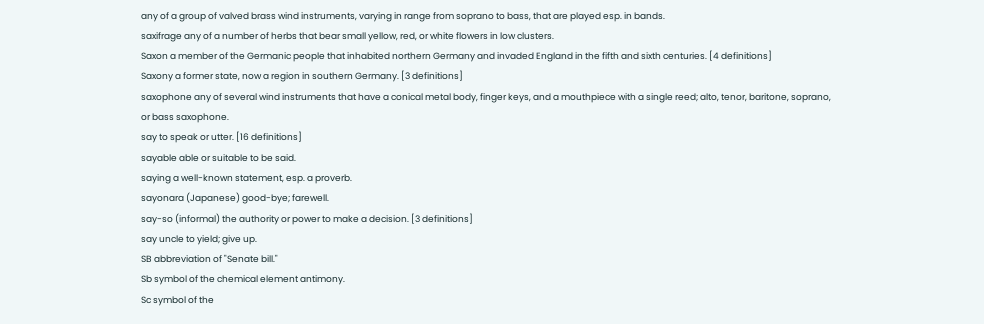any of a group of valved brass wind instruments, varying in range from soprano to bass, that are played esp. in bands.
saxifrage any of a number of herbs that bear small yellow, red, or white flowers in low clusters.
Saxon a member of the Germanic people that inhabited northern Germany and invaded England in the fifth and sixth centuries. [4 definitions]
Saxony a former state, now a region in southern Germany. [3 definitions]
saxophone any of several wind instruments that have a conical metal body, finger keys, and a mouthpiece with a single reed; alto, tenor, baritone, soprano, or bass saxophone.
say to speak or utter. [16 definitions]
sayable able or suitable to be said.
saying a well-known statement, esp. a proverb.
sayonara (Japanese) good-bye; farewell.
say-so (informal) the authority or power to make a decision. [3 definitions]
say uncle to yield; give up.
SB abbreviation of "Senate bill."
Sb symbol of the chemical element antimony.
Sc symbol of the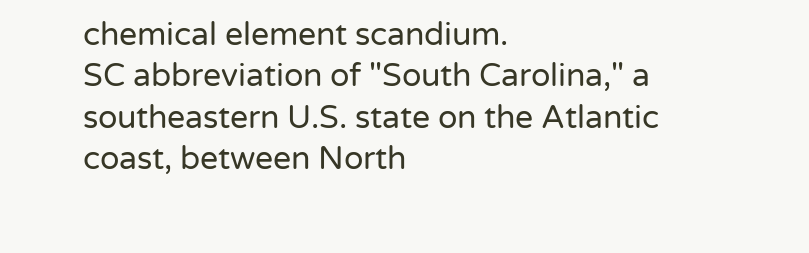chemical element scandium.
SC abbreviation of "South Carolina," a southeastern U.S. state on the Atlantic coast, between North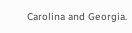Carolina and Georgia.